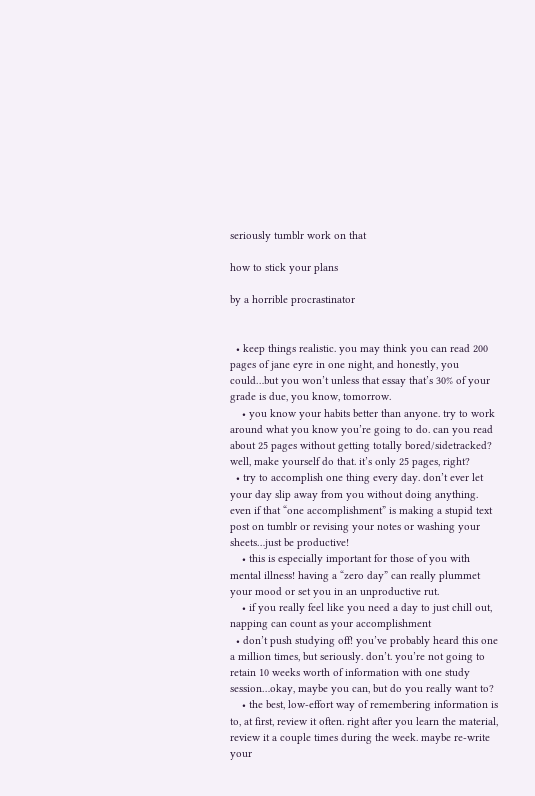seriously tumblr work on that

how to stick your plans

by a horrible procrastinator


  • keep things realistic. you may think you can read 200 pages of jane eyre in one night, and honestly, you could…but you won’t unless that essay that’s 30% of your grade is due, you know, tomorrow.
    • you know your habits better than anyone. try to work around what you know you’re going to do. can you read about 25 pages without getting totally bored/sidetracked? well, make yourself do that. it’s only 25 pages, right?
  • try to accomplish one thing every day. don’t ever let your day slip away from you without doing anything. even if that “one accomplishment” is making a stupid text post on tumblr or revising your notes or washing your sheets…just be productive!
    • this is especially important for those of you with mental illness! having a “zero day” can really plummet your mood or set you in an unproductive rut.
    • if you really feel like you need a day to just chill out, napping can count as your accomplishment
  • don’t push studying off! you’ve probably heard this one a million times, but seriously. don’t. you’re not going to retain 10 weeks worth of information with one study session…okay, maybe you can, but do you really want to?
    • the best, low-effort way of remembering information is to, at first, review it often. right after you learn the material, review it a couple times during the week. maybe re-write your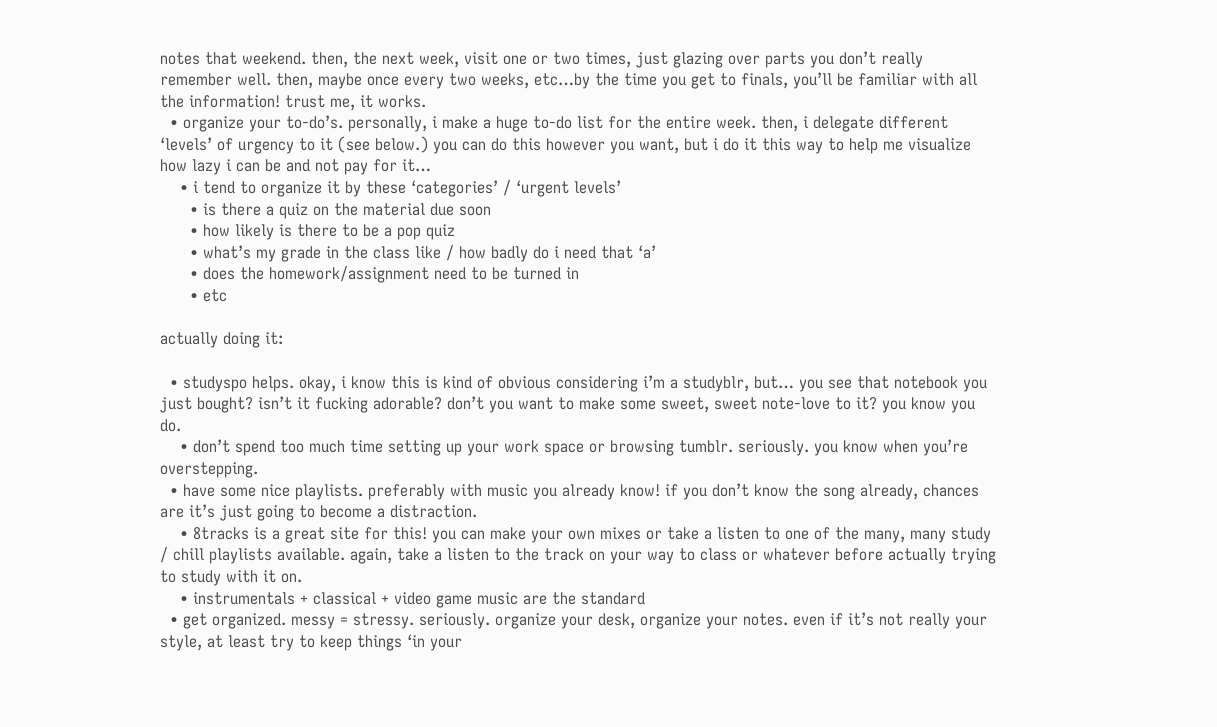notes that weekend. then, the next week, visit one or two times, just glazing over parts you don’t really remember well. then, maybe once every two weeks, etc…by the time you get to finals, you’ll be familiar with all the information! trust me, it works.
  • organize your to-do’s. personally, i make a huge to-do list for the entire week. then, i delegate different ‘levels’ of urgency to it (see below.) you can do this however you want, but i do it this way to help me visualize how lazy i can be and not pay for it…
    • i tend to organize it by these ‘categories’ / ‘urgent levels’
      • is there a quiz on the material due soon
      • how likely is there to be a pop quiz
      • what’s my grade in the class like / how badly do i need that ‘a’
      • does the homework/assignment need to be turned in
      • etc

actually doing it:

  • studyspo helps. okay, i know this is kind of obvious considering i’m a studyblr, but… you see that notebook you just bought? isn’t it fucking adorable? don’t you want to make some sweet, sweet note-love to it? you know you do.
    • don’t spend too much time setting up your work space or browsing tumblr. seriously. you know when you’re overstepping.
  • have some nice playlists. preferably with music you already know! if you don’t know the song already, chances are it’s just going to become a distraction.
    • 8tracks is a great site for this! you can make your own mixes or take a listen to one of the many, many study / chill playlists available. again, take a listen to the track on your way to class or whatever before actually trying to study with it on.
    • instrumentals + classical + video game music are the standard
  • get organized. messy = stressy. seriously. organize your desk, organize your notes. even if it’s not really your style, at least try to keep things ‘in your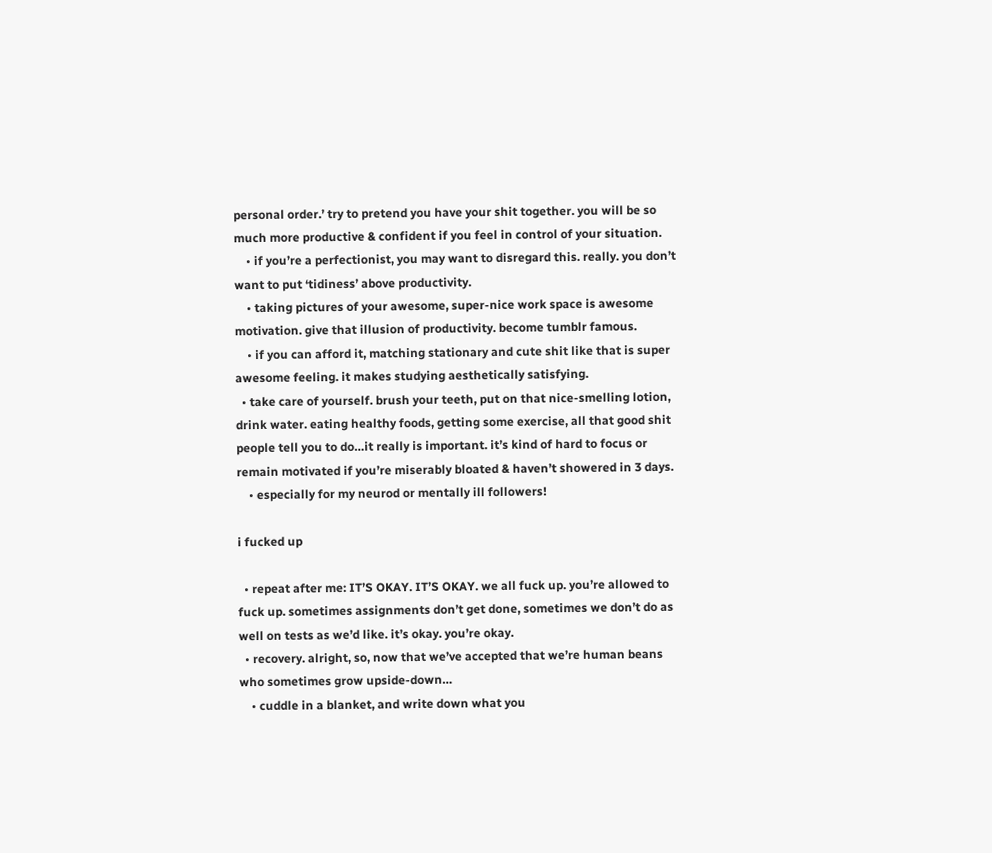personal order.’ try to pretend you have your shit together. you will be so much more productive & confident if you feel in control of your situation.
    • if you’re a perfectionist, you may want to disregard this. really. you don’t want to put ‘tidiness’ above productivity.
    • taking pictures of your awesome, super-nice work space is awesome motivation. give that illusion of productivity. become tumblr famous.
    • if you can afford it, matching stationary and cute shit like that is super awesome feeling. it makes studying aesthetically satisfying.
  • take care of yourself. brush your teeth, put on that nice-smelling lotion, drink water. eating healthy foods, getting some exercise, all that good shit people tell you to do…it really is important. it’s kind of hard to focus or remain motivated if you’re miserably bloated & haven’t showered in 3 days.
    • especially for my neurod or mentally ill followers!

i fucked up

  • repeat after me: IT’S OKAY. IT’S OKAY. we all fuck up. you’re allowed to fuck up. sometimes assignments don’t get done, sometimes we don’t do as well on tests as we’d like. it’s okay. you’re okay.
  • recovery. alright, so, now that we’ve accepted that we’re human beans who sometimes grow upside-down…
    • cuddle in a blanket, and write down what you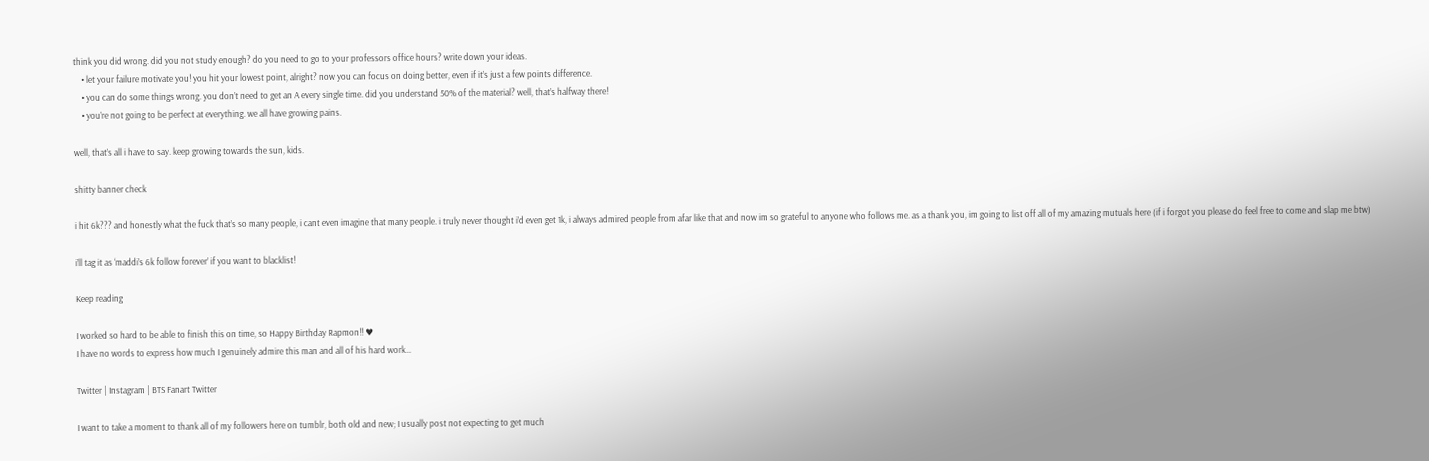think you did wrong. did you not study enough? do you need to go to your professors office hours? write down your ideas.
    • let your failure motivate you! you hit your lowest point, alright? now you can focus on doing better, even if it’s just a few points difference.
    • you can do some things wrong. you don’t need to get an A every single time. did you understand 50% of the material? well, that’s halfway there!
    • you’re not going to be perfect at everything. we all have growing pains.

well, that’s all i have to say. keep growing towards the sun, kids.

shitty banner check

i hit 6k??? and honestly what the fuck that’s so many people, i cant even imagine that many people. i truly never thought i’d even get 1k, i always admired people from afar like that and now im so grateful to anyone who follows me. as a thank you, im going to list off all of my amazing mutuals here (if i forgot you please do feel free to come and slap me btw)

i’ll tag it as ‘maddi’s 6k follow forever’ if you want to blacklist!

Keep reading

I worked so hard to be able to finish this on time, so Happy Birthday Rapmon!! ♥
I have no words to express how much I genuinely admire this man and all of his hard work…

Twitter | Instagram | BTS Fanart Twitter

I want to take a moment to thank all of my followers here on tumblr, both old and new; I usually post not expecting to get much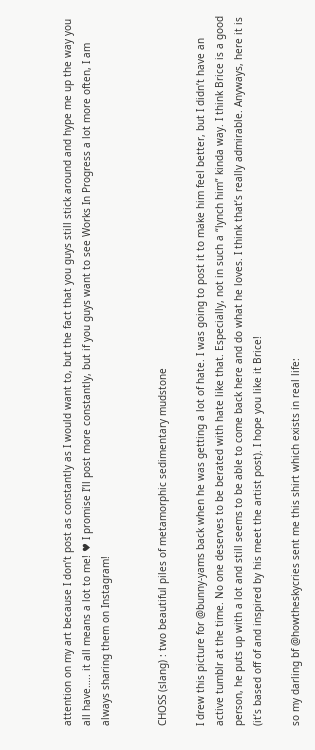attention on my art because I don’t post as constantly as I would want to, but the fact that you guys still stick around and hype me up the way you all have….. it all means a lot to me! ♥ I promise I’ll post more constantly, but if you guys want to see Works In Progress a lot more often, I am always sharing them on Instagram!


CHOSS (slang) : two beautiful piles of metamorphic sedimentary mudstone

I drew this picture for @bunny-yams back when he was getting a lot of hate. I was going to post it to make him feel better, but I didn’t have an active tumblr at the time. No one deserves to be berated with hate like that. Especially, not in such a “lynch him” kinda way. I think Brice is a good person, he puts up with a lot and still seems to be able to come back here and do what he loves. I think that’s really admirable. Anyways, here it is (it’s based off of and inspired by his meet the artist post). I hope you like it Brice!

so my darling bf @howtheskycries sent me this shirt which exists in real life: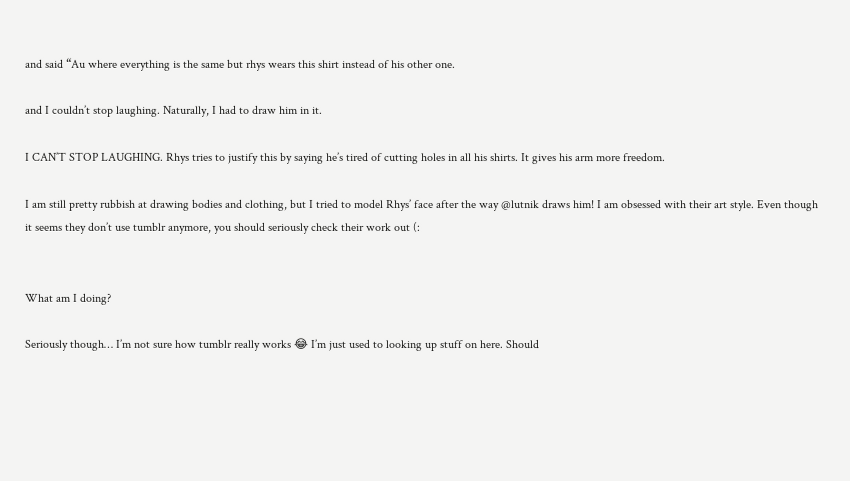and said “Au where everything is the same but rhys wears this shirt instead of his other one.

and I couldn’t stop laughing. Naturally, I had to draw him in it.

I CAN’T STOP LAUGHING. Rhys tries to justify this by saying he’s tired of cutting holes in all his shirts. It gives his arm more freedom.

I am still pretty rubbish at drawing bodies and clothing, but I tried to model Rhys’ face after the way @lutnik draws him! I am obsessed with their art style. Even though it seems they don’t use tumblr anymore, you should seriously check their work out (:


What am I doing?

Seriously though… I’m not sure how tumblr really works 😂 I’m just used to looking up stuff on here. Should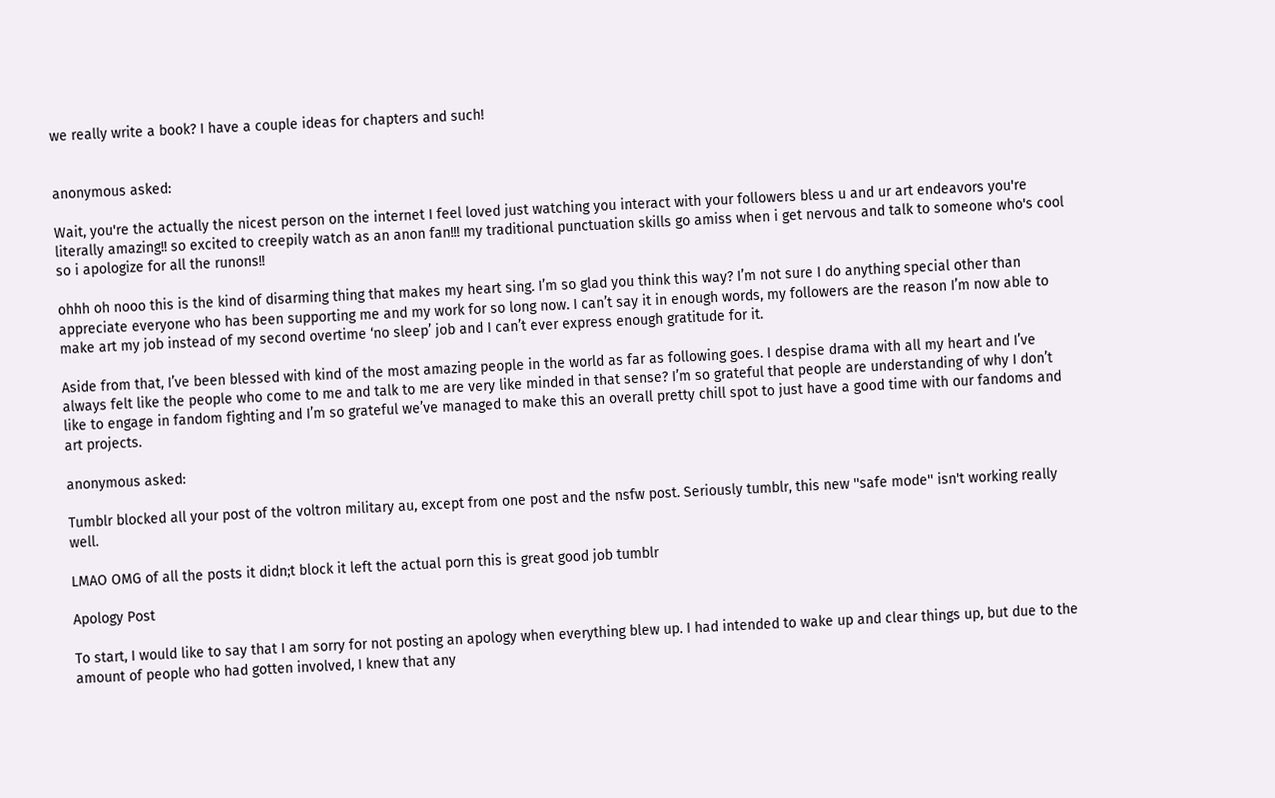we really write a book? I have a couple ideas for chapters and such!


anonymous asked:

Wait, you're the actually the nicest person on the internet I feel loved just watching you interact with your followers bless u and ur art endeavors you're literally amazing!! so excited to creepily watch as an anon fan!!! my traditional punctuation skills go amiss when i get nervous and talk to someone who's cool so i apologize for all the runons!!

ohhh oh nooo this is the kind of disarming thing that makes my heart sing. I’m so glad you think this way? I’m not sure I do anything special other than appreciate everyone who has been supporting me and my work for so long now. I can’t say it in enough words, my followers are the reason I’m now able to make art my job instead of my second overtime ‘no sleep’ job and I can’t ever express enough gratitude for it.

Aside from that, I’ve been blessed with kind of the most amazing people in the world as far as following goes. I despise drama with all my heart and I’ve always felt like the people who come to me and talk to me are very like minded in that sense? I’m so grateful that people are understanding of why I don’t like to engage in fandom fighting and I’m so grateful we’ve managed to make this an overall pretty chill spot to just have a good time with our fandoms and art projects.

anonymous asked:

Tumblr blocked all your post of the voltron military au, except from one post and the nsfw post. Seriously tumblr, this new ''safe mode'' isn't working really well.

LMAO OMG of all the posts it didn;t block it left the actual porn this is great good job tumblr

Apology Post

To start, I would like to say that I am sorry for not posting an apology when everything blew up. I had intended to wake up and clear things up, but due to the amount of people who had gotten involved, I knew that any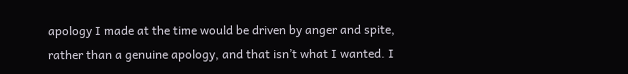apology I made at the time would be driven by anger and spite, rather than a genuine apology, and that isn’t what I wanted. I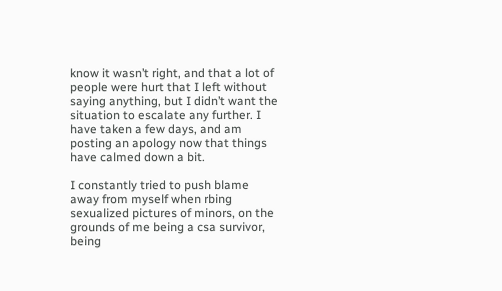know it wasn’t right, and that a lot of people were hurt that I left without saying anything, but I didn’t want the situation to escalate any further. I have taken a few days, and am posting an apology now that things have calmed down a bit.

I constantly tried to push blame away from myself when rbing sexualized pictures of minors, on the grounds of me being a csa survivor, being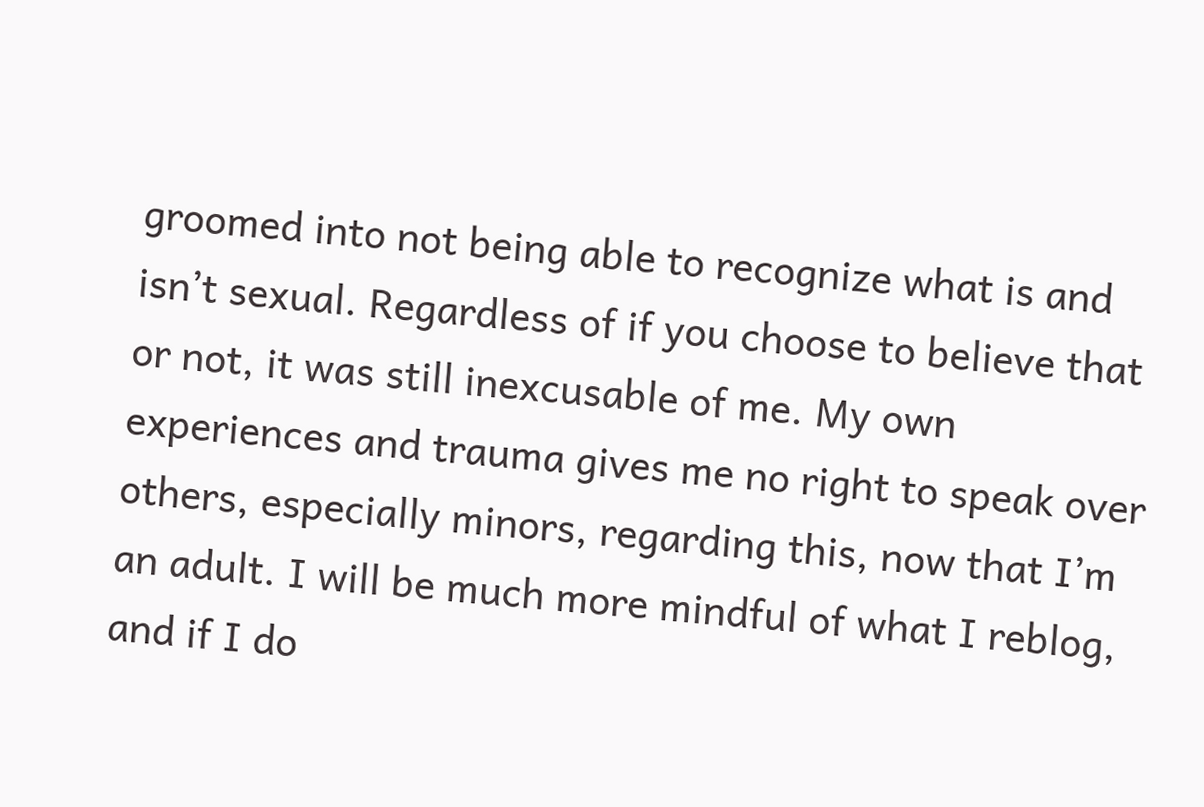groomed into not being able to recognize what is and isn’t sexual. Regardless of if you choose to believe that or not, it was still inexcusable of me. My own experiences and trauma gives me no right to speak over others, especially minors, regarding this, now that I’m an adult. I will be much more mindful of what I reblog, and if I do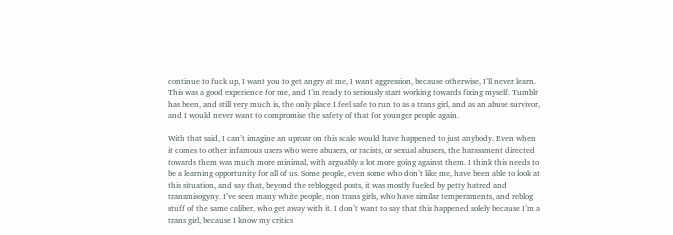continue to fuck up, I want you to get angry at me, I want aggression, because otherwise, I’ll never learn. This was a good experience for me, and I’m ready to seriously start working towards fixing myself. Tumblr has been, and still very much is, the only place I feel safe to run to as a trans girl, and as an abuse survivor, and I would never want to compromise the safety of that for younger people again.

With that said, I can’t imagine an uproar on this scale would have happened to just anybody. Even when it comes to other infamous users who were abusers, or racists, or sexual abusers, the harassment directed towards them was much more minimal, with arguably a lot more going against them. I think this needs to be a learning opportunity for all of us. Some people, even some who don’t like me, have been able to look at this situation, and say that, beyond the reblogged posts, it was mostly fueled by petty hatred and transmisogyny. I’ve seen many white people, non trans girls, who have similar temperaments, and reblog stuff of the same caliber, who get away with it. I don’t want to say that this happened solely because I’m a trans girl, because I know my critics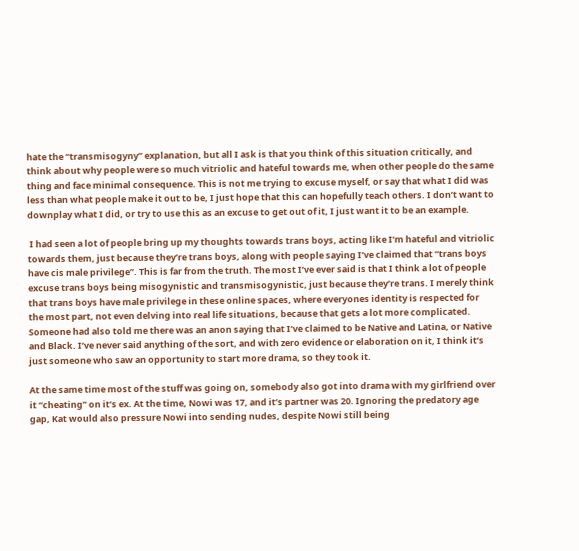hate the “transmisogyny” explanation, but all I ask is that you think of this situation critically, and think about why people were so much vitriolic and hateful towards me, when other people do the same thing and face minimal consequence. This is not me trying to excuse myself, or say that what I did was less than what people make it out to be, I just hope that this can hopefully teach others. I don’t want to downplay what I did, or try to use this as an excuse to get out of it, I just want it to be an example.

 I had seen a lot of people bring up my thoughts towards trans boys, acting like I’m hateful and vitriolic towards them, just because they’re trans boys, along with people saying I’ve claimed that “trans boys have cis male privilege”. This is far from the truth. The most I’ve ever said is that I think a lot of people excuse trans boys being misogynistic and transmisogynistic, just because they’re trans. I merely think that trans boys have male privilege in these online spaces, where everyones identity is respected for the most part, not even delving into real life situations, because that gets a lot more complicated. Someone had also told me there was an anon saying that I’ve claimed to be Native and Latina, or Native and Black. I’ve never said anything of the sort, and with zero evidence or elaboration on it, I think it’s just someone who saw an opportunity to start more drama, so they took it.

At the same time most of the stuff was going on, somebody also got into drama with my girlfriend over it “cheating” on it’s ex. At the time, Nowi was 17, and it’s partner was 20. Ignoring the predatory age gap, Kat would also pressure Nowi into sending nudes, despite Nowi still being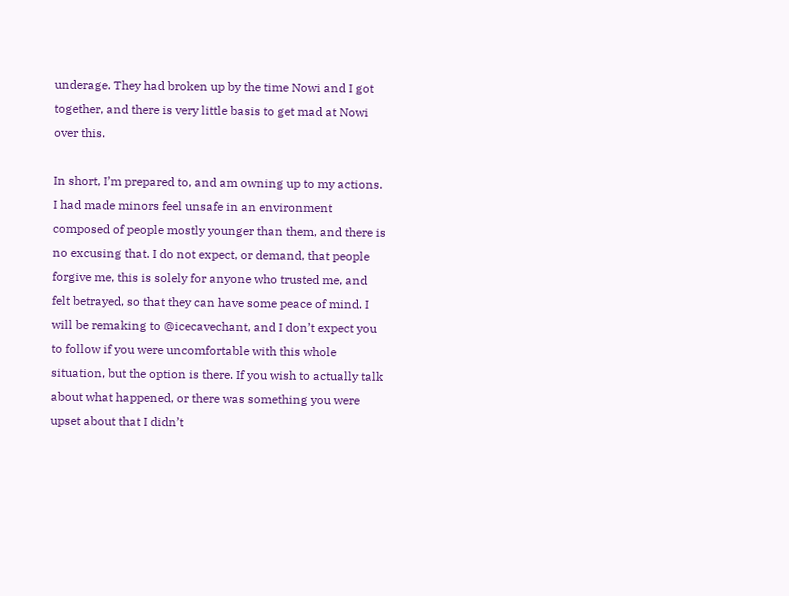underage. They had broken up by the time Nowi and I got together, and there is very little basis to get mad at Nowi over this.

In short, I’m prepared to, and am owning up to my actions. I had made minors feel unsafe in an environment composed of people mostly younger than them, and there is no excusing that. I do not expect, or demand, that people forgive me, this is solely for anyone who trusted me, and felt betrayed, so that they can have some peace of mind. I will be remaking to @icecavechant, and I don’t expect you to follow if you were uncomfortable with this whole situation, but the option is there. If you wish to actually talk about what happened, or there was something you were upset about that I didn’t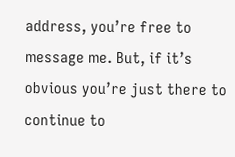address, you’re free to message me. But, if it’s obvious you’re just there to continue to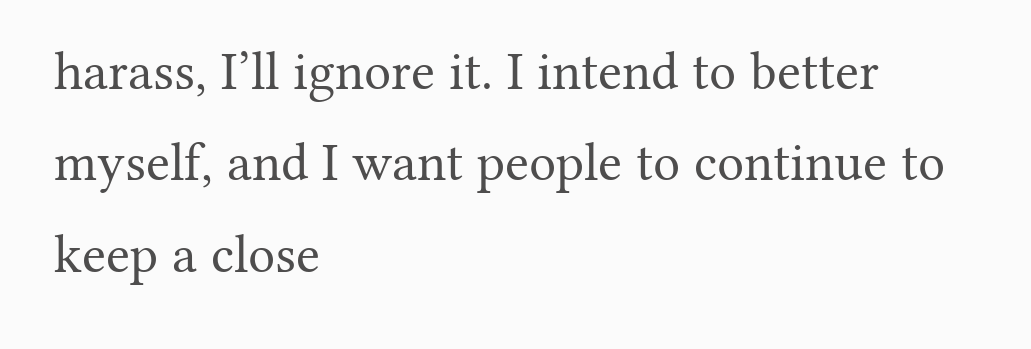harass, I’ll ignore it. I intend to better myself, and I want people to continue to keep a close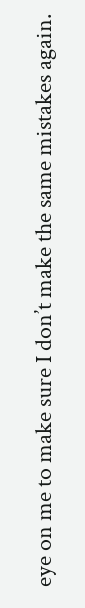eye on me to make sure I don’t make the same mistakes again.